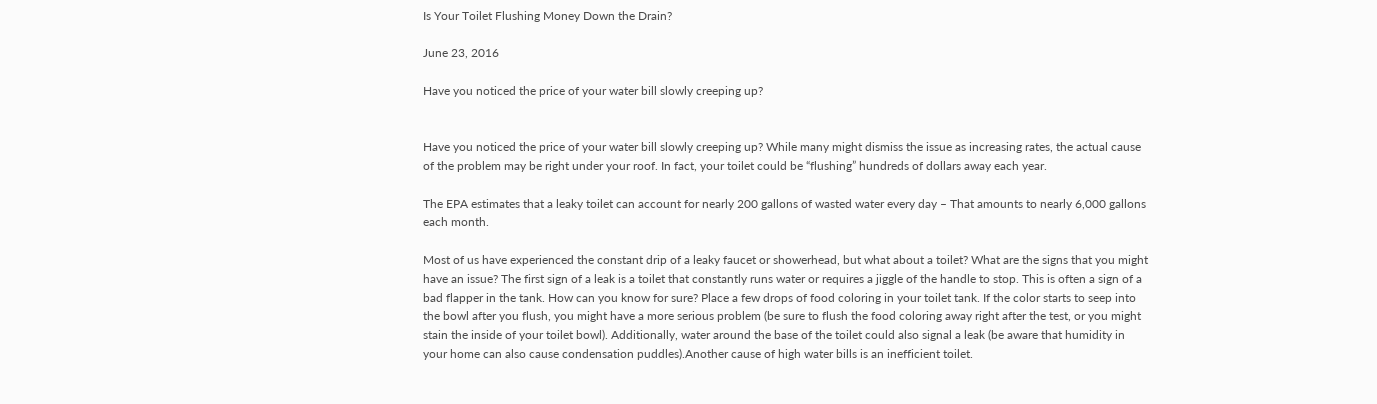Is Your Toilet Flushing Money Down the Drain?

June 23, 2016

Have you noticed the price of your water bill slowly creeping up?


Have you noticed the price of your water bill slowly creeping up? While many might dismiss the issue as increasing rates, the actual cause of the problem may be right under your roof. In fact, your toilet could be “flushing” hundreds of dollars away each year.

The EPA estimates that a leaky toilet can account for nearly 200 gallons of wasted water every day – That amounts to nearly 6,000 gallons each month.

Most of us have experienced the constant drip of a leaky faucet or showerhead, but what about a toilet? What are the signs that you might have an issue? The first sign of a leak is a toilet that constantly runs water or requires a jiggle of the handle to stop. This is often a sign of a bad flapper in the tank. How can you know for sure? Place a few drops of food coloring in your toilet tank. If the color starts to seep into the bowl after you flush, you might have a more serious problem (be sure to flush the food coloring away right after the test, or you might stain the inside of your toilet bowl). Additionally, water around the base of the toilet could also signal a leak (be aware that humidity in your home can also cause condensation puddles).Another cause of high water bills is an inefficient toilet.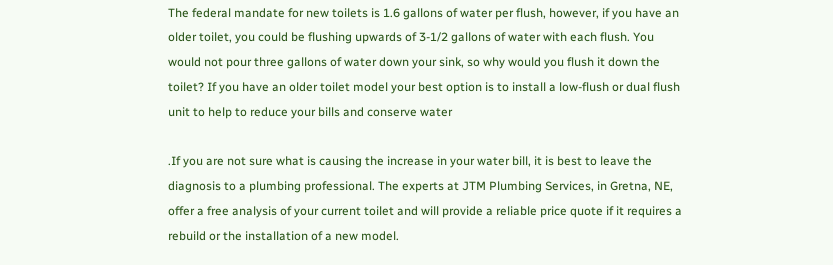The federal mandate for new toilets is 1.6 gallons of water per flush, however, if you have an older toilet, you could be flushing upwards of 3-1/2 gallons of water with each flush. You would not pour three gallons of water down your sink, so why would you flush it down the toilet? If you have an older toilet model your best option is to install a low-flush or dual flush unit to help to reduce your bills and conserve water

.If you are not sure what is causing the increase in your water bill, it is best to leave the diagnosis to a plumbing professional. The experts at JTM Plumbing Services, in Gretna, NE, offer a free analysis of your current toilet and will provide a reliable price quote if it requires a rebuild or the installation of a new model.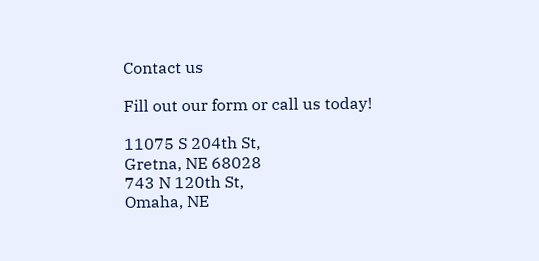Contact us

Fill out our form or call us today!

11075 S 204th St,
Gretna, NE 68028
743 N 120th St,
Omaha, NE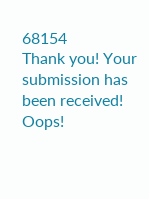68154
Thank you! Your submission has been received!
Oops!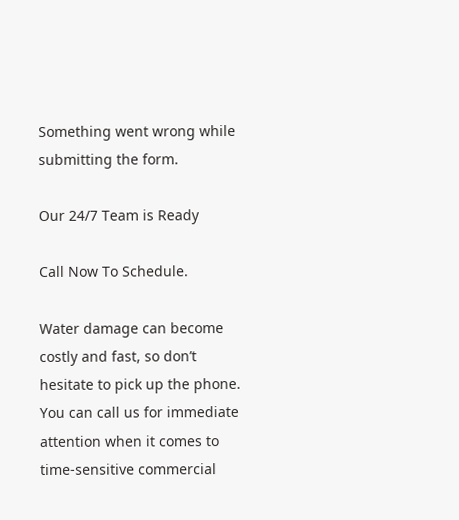Something went wrong while submitting the form.

Our 24/7 Team is Ready

Call Now To Schedule.

Water damage can become costly and fast, so don’t hesitate to pick up the phone. You can call us for immediate attention when it comes to time-sensitive commercial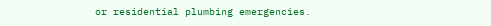or residential plumbing emergencies.